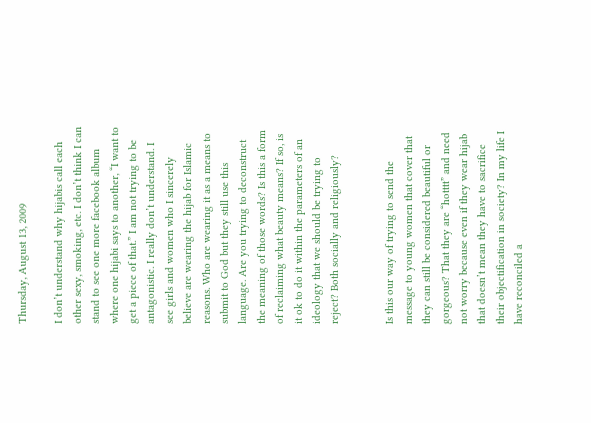Thursday, August 13, 2009

I don’t understand why hijabis call each other sexy, smoking, etc. I don’t think I can stand to see one more facebook album where one hijabi says to another, “I want to get a piece of that.” I am not trying to be antagonistic. I really don’t understand. I see girls and women who I sincerely believe are wearing the hijab for Islamic reasons. Who are wearing it as a means to submit to God but they still use this language. Are you trying to deconstruct the meaning of those words? Is this a form of reclaiming what beauty means? If so, is it ok to do it within the parameters of an ideology that we should be trying to reject? Both socially and religiously?


Is this our way of trying to send the message to young women that cover that they can still be considered beautiful or gorgeous? That they are “hotttt” and need not worry because even if they wear hijab that doesn’t mean they have to sacrifice their objectification in society? In my life I have reconciled a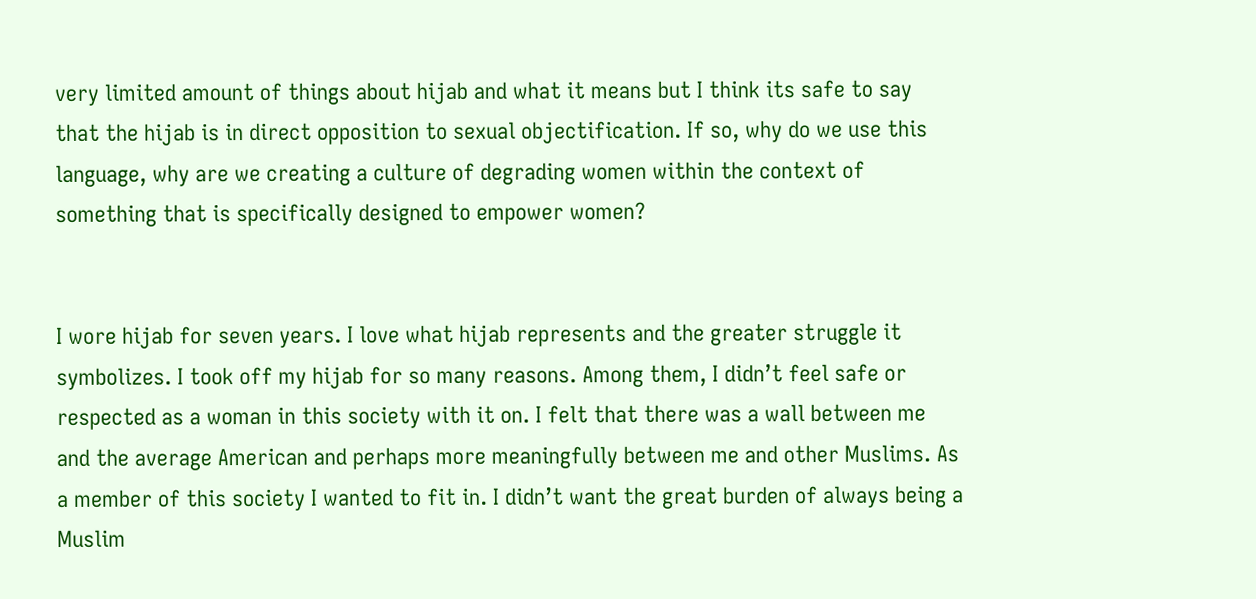very limited amount of things about hijab and what it means but I think its safe to say that the hijab is in direct opposition to sexual objectification. If so, why do we use this language, why are we creating a culture of degrading women within the context of something that is specifically designed to empower women?


I wore hijab for seven years. I love what hijab represents and the greater struggle it symbolizes. I took off my hijab for so many reasons. Among them, I didn’t feel safe or respected as a woman in this society with it on. I felt that there was a wall between me and the average American and perhaps more meaningfully between me and other Muslims. As a member of this society I wanted to fit in. I didn’t want the great burden of always being a Muslim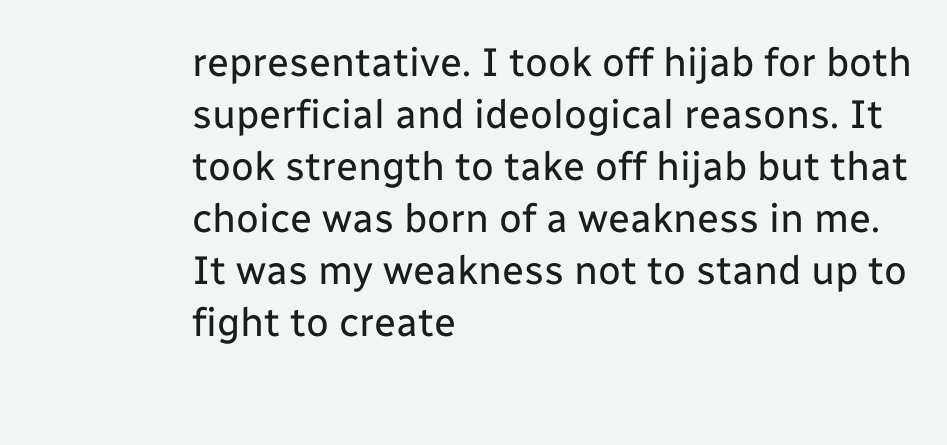representative. I took off hijab for both superficial and ideological reasons. It took strength to take off hijab but that choice was born of a weakness in me. It was my weakness not to stand up to fight to create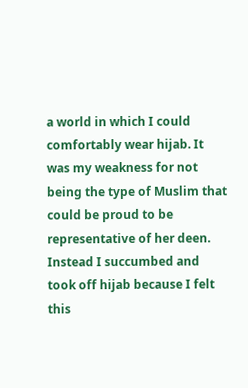a world in which I could comfortably wear hijab. It was my weakness for not being the type of Muslim that could be proud to be representative of her deen. Instead I succumbed and took off hijab because I felt this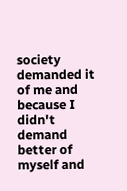society demanded it of me and because I didn't demand better of myself and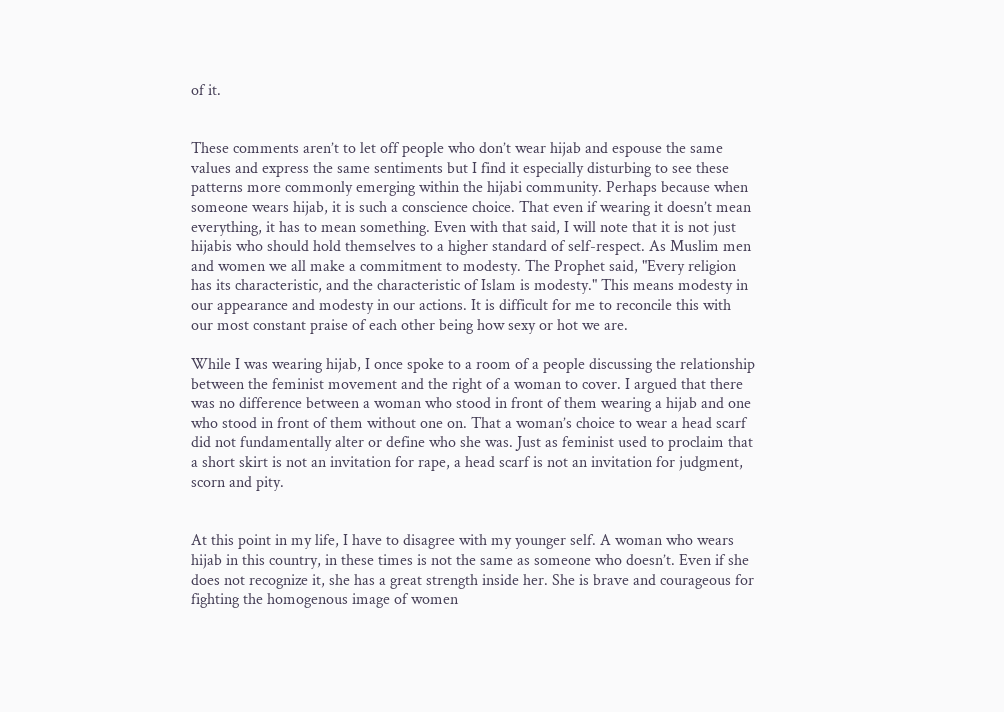of it.


These comments aren’t to let off people who don’t wear hijab and espouse the same values and express the same sentiments but I find it especially disturbing to see these patterns more commonly emerging within the hijabi community. Perhaps because when someone wears hijab, it is such a conscience choice. That even if wearing it doesn’t mean everything, it has to mean something. Even with that said, I will note that it is not just hijabis who should hold themselves to a higher standard of self-respect. As Muslim men and women we all make a commitment to modesty. The Prophet said, "Every religion has its characteristic, and the characteristic of Islam is modesty." This means modesty in our appearance and modesty in our actions. It is difficult for me to reconcile this with our most constant praise of each other being how sexy or hot we are.

While I was wearing hijab, I once spoke to a room of a people discussing the relationship between the feminist movement and the right of a woman to cover. I argued that there was no difference between a woman who stood in front of them wearing a hijab and one who stood in front of them without one on. That a woman’s choice to wear a head scarf did not fundamentally alter or define who she was. Just as feminist used to proclaim that a short skirt is not an invitation for rape, a head scarf is not an invitation for judgment, scorn and pity.


At this point in my life, I have to disagree with my younger self. A woman who wears hijab in this country, in these times is not the same as someone who doesn’t. Even if she does not recognize it, she has a great strength inside her. She is brave and courageous for fighting the homogenous image of women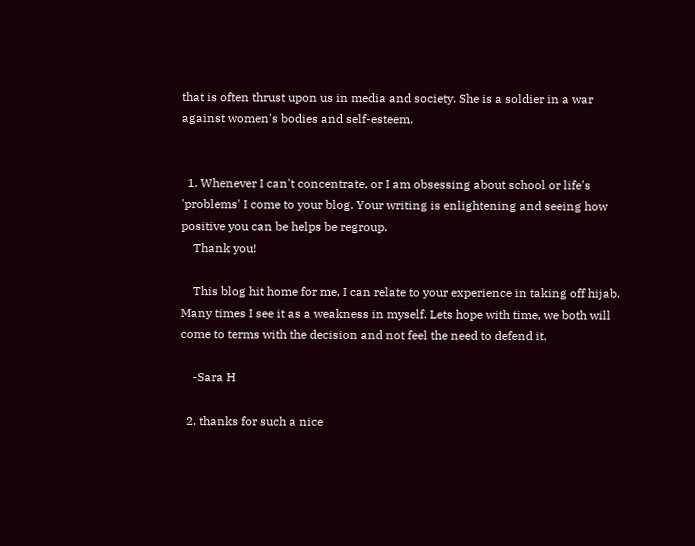that is often thrust upon us in media and society. She is a soldier in a war against women's bodies and self-esteem.


  1. Whenever I can't concentrate, or I am obsessing about school or life's 'problems' I come to your blog. Your writing is enlightening and seeing how positive you can be helps be regroup.
    Thank you!

    This blog hit home for me, I can relate to your experience in taking off hijab. Many times I see it as a weakness in myself. Lets hope with time, we both will come to terms with the decision and not feel the need to defend it.

    -Sara H

  2. thanks for such a nice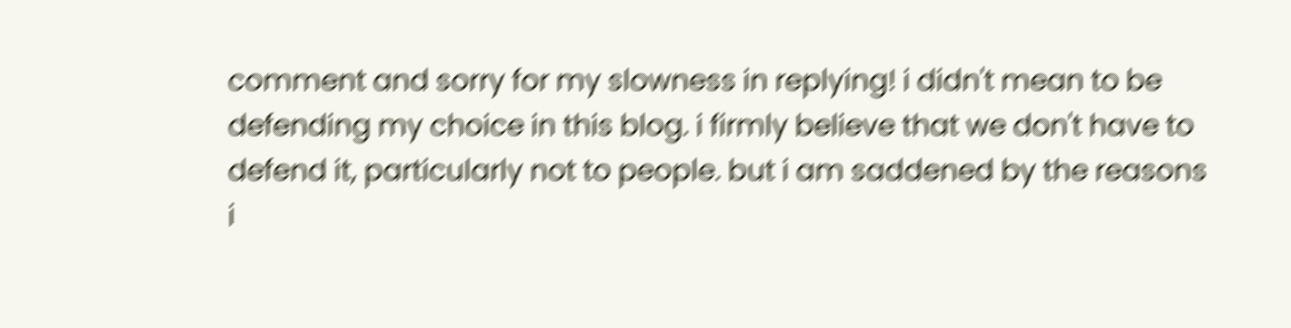comment and sorry for my slowness in replying! i didn't mean to be defending my choice in this blog. i firmly believe that we don't have to defend it, particularly not to people. but i am saddened by the reasons i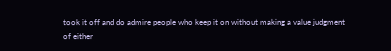took it off and do admire people who keep it on without making a value judgment of either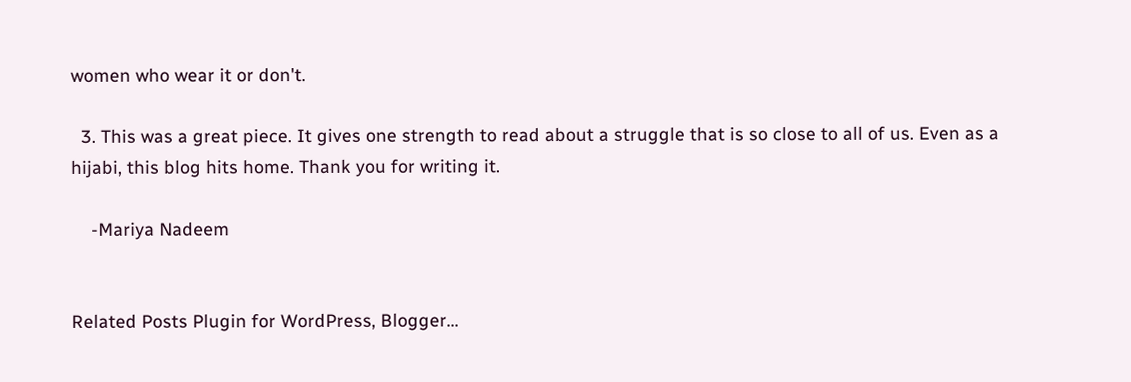women who wear it or don't.

  3. This was a great piece. It gives one strength to read about a struggle that is so close to all of us. Even as a hijabi, this blog hits home. Thank you for writing it.

    -Mariya Nadeem


Related Posts Plugin for WordPress, Blogger...